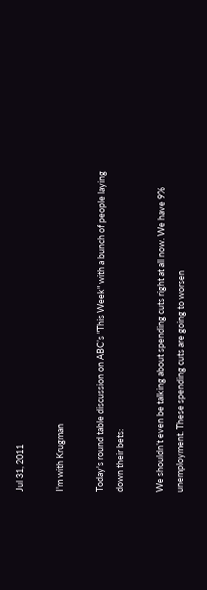Jul 31, 2011

I'm with Krugman

Today's round table discussion on ABC’s "This Week" with a bunch of people laying down their bets:

We shouldn’t even be talking about spending cuts right at all now. We have 9% unemployment. These spending cuts are going to worsen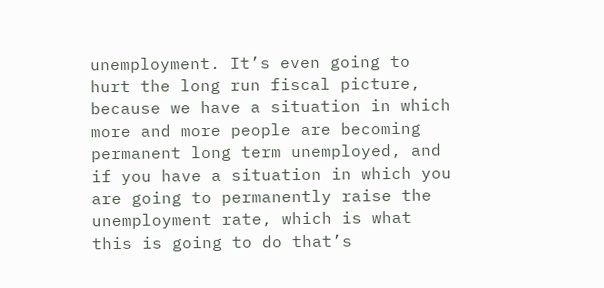unemployment. It’s even going to hurt the long run fiscal picture, because we have a situation in which more and more people are becoming permanent long term unemployed, and if you have a situation in which you are going to permanently raise the unemployment rate, which is what this is going to do that’s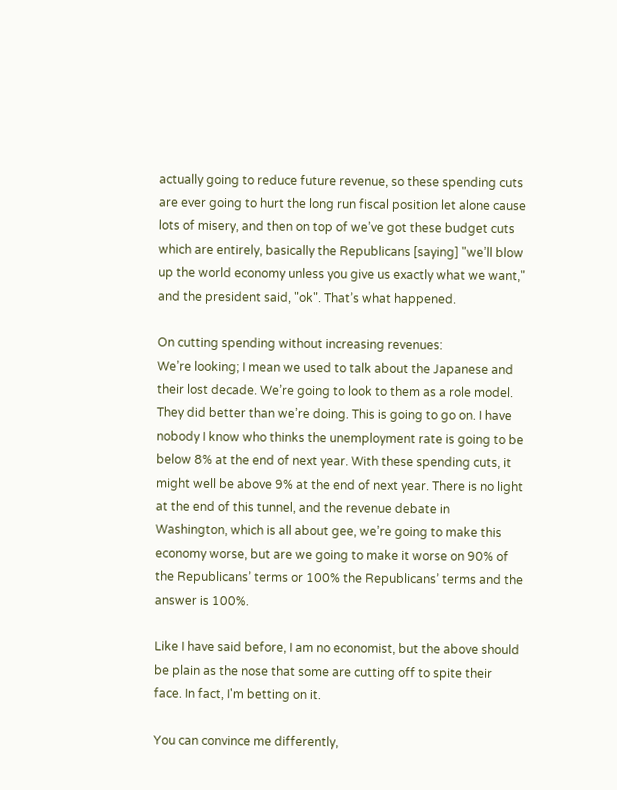actually going to reduce future revenue, so these spending cuts are ever going to hurt the long run fiscal position let alone cause lots of misery, and then on top of we’ve got these budget cuts which are entirely, basically the Republicans [saying] "we’ll blow up the world economy unless you give us exactly what we want," and the president said, "ok". That’s what happened.

On cutting spending without increasing revenues:
We’re looking; I mean we used to talk about the Japanese and their lost decade. We’re going to look to them as a role model. They did better than we’re doing. This is going to go on. I have nobody I know who thinks the unemployment rate is going to be below 8% at the end of next year. With these spending cuts, it might well be above 9% at the end of next year. There is no light at the end of this tunnel, and the revenue debate in Washington, which is all about gee, we’re going to make this economy worse, but are we going to make it worse on 90% of the Republicans’ terms or 100% the Republicans’ terms and the answer is 100%.

Like I have said before, I am no economist, but the above should be plain as the nose that some are cutting off to spite their face. In fact, I'm betting on it.

You can convince me differently,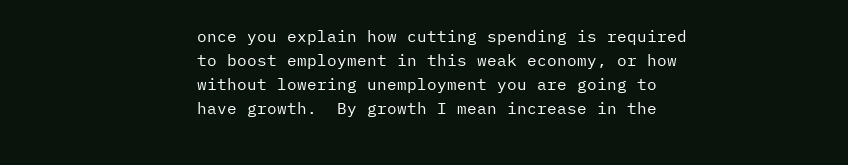once you explain how cutting spending is required to boost employment in this weak economy, or how without lowering unemployment you are going to have growth.  By growth I mean increase in the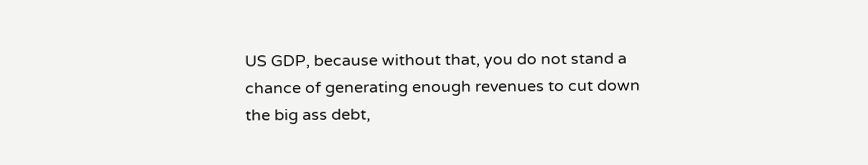US GDP, because without that, you do not stand a chance of generating enough revenues to cut down the big ass debt,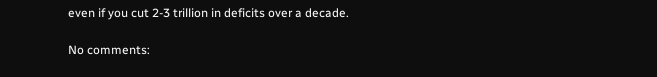even if you cut 2-3 trillion in deficits over a decade.

No comments: